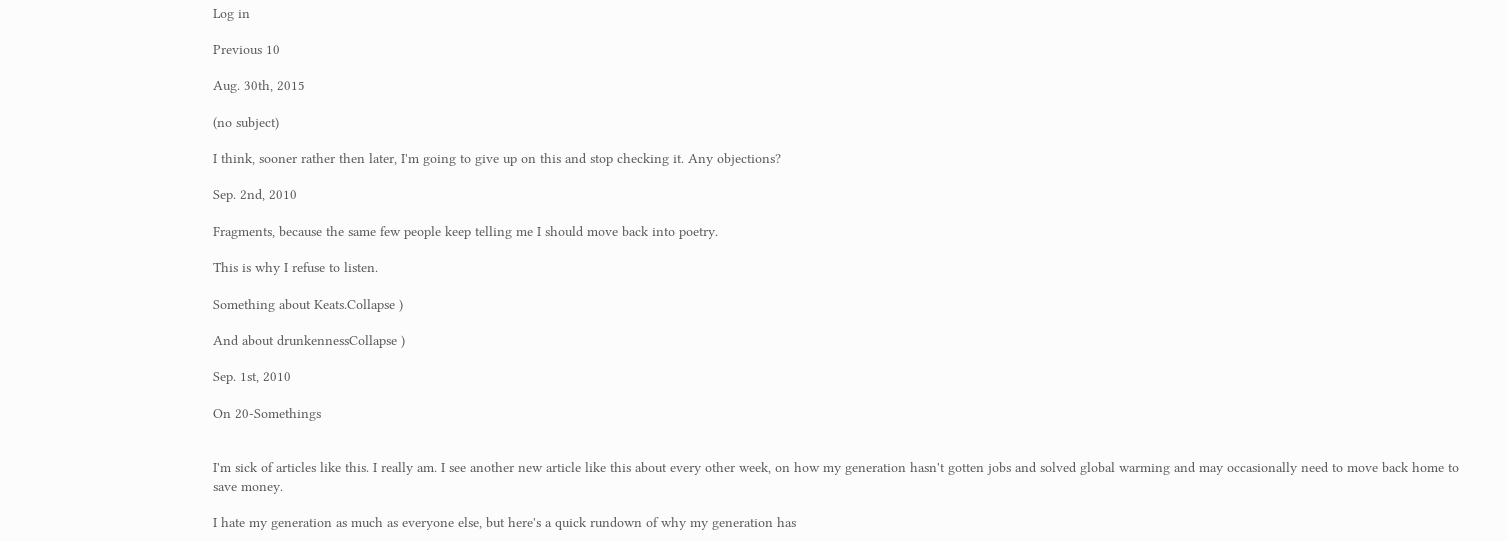Log in

Previous 10

Aug. 30th, 2015

(no subject)

I think, sooner rather then later, I'm going to give up on this and stop checking it. Any objections?

Sep. 2nd, 2010

Fragments, because the same few people keep telling me I should move back into poetry.

This is why I refuse to listen.

Something about Keats.Collapse )

And about drunkennessCollapse )

Sep. 1st, 2010

On 20-Somethings


I'm sick of articles like this. I really am. I see another new article like this about every other week, on how my generation hasn't gotten jobs and solved global warming and may occasionally need to move back home to save money.

I hate my generation as much as everyone else, but here's a quick rundown of why my generation has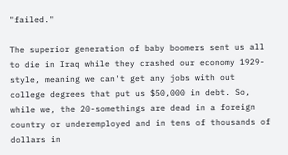"failed."

The superior generation of baby boomers sent us all to die in Iraq while they crashed our economy 1929-style, meaning we can't get any jobs with out college degrees that put us $50,000 in debt. So, while we, the 20-somethings are dead in a foreign country or underemployed and in tens of thousands of dollars in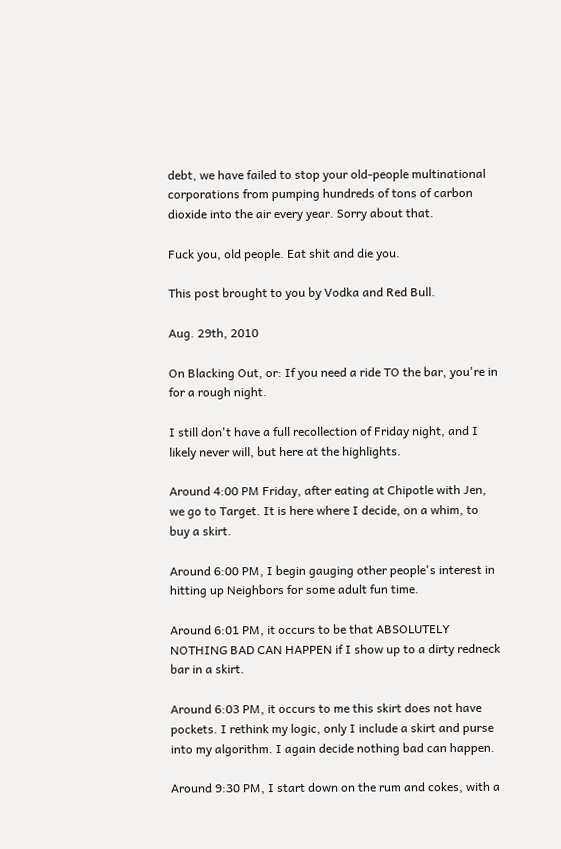debt, we have failed to stop your old-people multinational corporations from pumping hundreds of tons of carbon dioxide into the air every year. Sorry about that.

Fuck you, old people. Eat shit and die you.

This post brought to you by Vodka and Red Bull.

Aug. 29th, 2010

On Blacking Out, or: If you need a ride TO the bar, you're in for a rough night.

I still don't have a full recollection of Friday night, and I likely never will, but here at the highlights.

Around 4:00 PM Friday, after eating at Chipotle with Jen, we go to Target. It is here where I decide, on a whim, to buy a skirt.

Around 6:00 PM, I begin gauging other people's interest in hitting up Neighbors for some adult fun time.

Around 6:01 PM, it occurs to be that ABSOLUTELY NOTHING BAD CAN HAPPEN if I show up to a dirty redneck bar in a skirt.

Around 6:03 PM, it occurs to me this skirt does not have pockets. I rethink my logic, only I include a skirt and purse into my algorithm. I again decide nothing bad can happen.

Around 9:30 PM, I start down on the rum and cokes, with a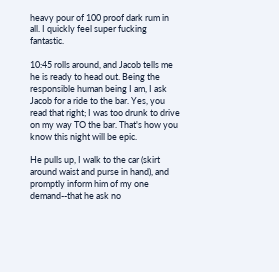heavy pour of 100 proof dark rum in all. I quickly feel super fucking fantastic.

10:45 rolls around, and Jacob tells me he is ready to head out. Being the responsible human being I am, I ask Jacob for a ride to the bar. Yes, you read that right; I was too drunk to drive on my way TO the bar. That's how you know this night will be epic.

He pulls up, I walk to the car (skirt around waist and purse in hand), and promptly inform him of my one demand--that he ask no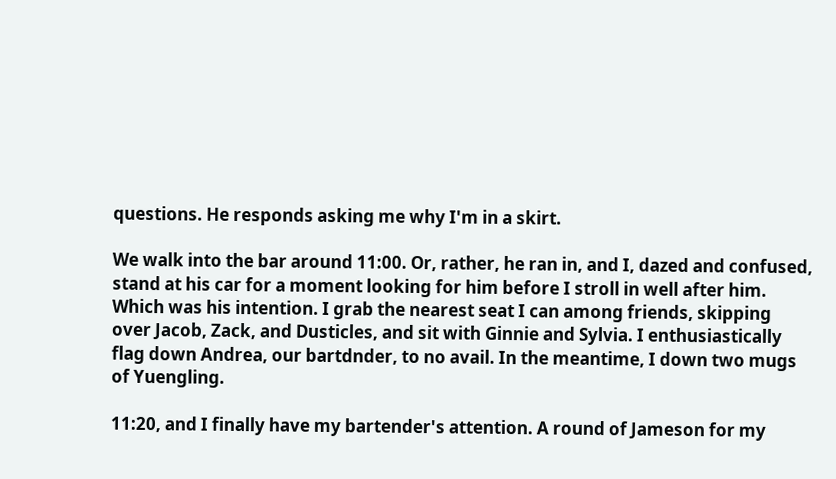questions. He responds asking me why I'm in a skirt.

We walk into the bar around 11:00. Or, rather, he ran in, and I, dazed and confused, stand at his car for a moment looking for him before I stroll in well after him. Which was his intention. I grab the nearest seat I can among friends, skipping over Jacob, Zack, and Dusticles, and sit with Ginnie and Sylvia. I enthusiastically flag down Andrea, our bartdnder, to no avail. In the meantime, I down two mugs of Yuengling.

11:20, and I finally have my bartender's attention. A round of Jameson for my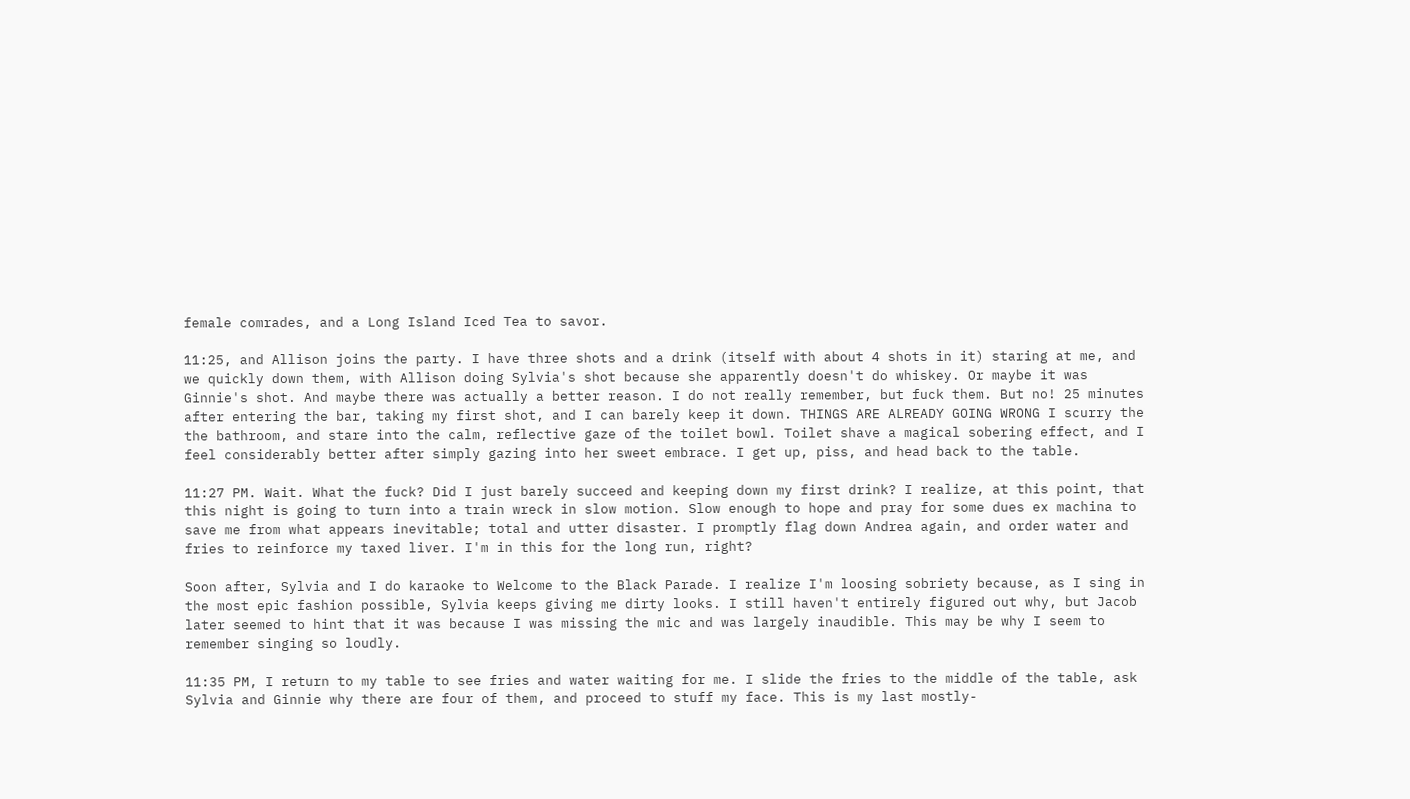female comrades, and a Long Island Iced Tea to savor.

11:25, and Allison joins the party. I have three shots and a drink (itself with about 4 shots in it) staring at me, and we quickly down them, with Allison doing Sylvia's shot because she apparently doesn't do whiskey. Or maybe it was Ginnie's shot. And maybe there was actually a better reason. I do not really remember, but fuck them. But no! 25 minutes after entering the bar, taking my first shot, and I can barely keep it down. THINGS ARE ALREADY GOING WRONG I scurry the the bathroom, and stare into the calm, reflective gaze of the toilet bowl. Toilet shave a magical sobering effect, and I feel considerably better after simply gazing into her sweet embrace. I get up, piss, and head back to the table.

11:27 PM. Wait. What the fuck? Did I just barely succeed and keeping down my first drink? I realize, at this point, that this night is going to turn into a train wreck in slow motion. Slow enough to hope and pray for some dues ex machina to save me from what appears inevitable; total and utter disaster. I promptly flag down Andrea again, and order water and fries to reinforce my taxed liver. I'm in this for the long run, right?

Soon after, Sylvia and I do karaoke to Welcome to the Black Parade. I realize I'm loosing sobriety because, as I sing in the most epic fashion possible, Sylvia keeps giving me dirty looks. I still haven't entirely figured out why, but Jacob later seemed to hint that it was because I was missing the mic and was largely inaudible. This may be why I seem to remember singing so loudly.

11:35 PM, I return to my table to see fries and water waiting for me. I slide the fries to the middle of the table, ask Sylvia and Ginnie why there are four of them, and proceed to stuff my face. This is my last mostly-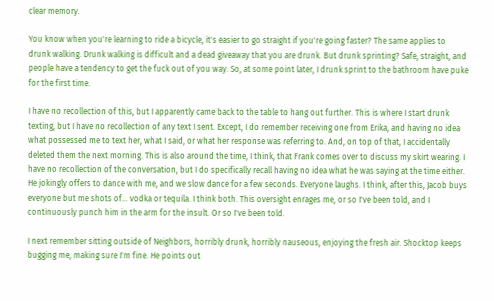clear memory.

You know when you're learning to ride a bicycle, it's easier to go straight if you're going faster? The same applies to drunk walking. Drunk walking is difficult and a dead giveaway that you are drunk. But drunk sprinting? Safe, straight, and people have a tendency to get the fuck out of you way. So, at some point later, I drunk sprint to the bathroom have puke for the first time.

I have no recollection of this, but I apparently came back to the table to hang out further. This is where I start drunk texting, but I have no recollection of any text I sent. Except, I do remember receiving one from Erika, and having no idea what possessed me to text her, what I said, or what her response was referring to. And, on top of that, I accidentally deleted them the next morning. This is also around the time, I think, that Frank comes over to discuss my skirt wearing. I have no recollection of the conversation, but I do specifically recall having no idea what he was saying at the time either. He jokingly offers to dance with me, and we slow dance for a few seconds. Everyone laughs. I think, after this, Jacob buys everyone but me shots of... vodka or tequila. I think both. This oversight enrages me, or so I've been told, and I continuously punch him in the arm for the insult. Or so I've been told.

I next remember sitting outside of Neighbors, horribly drunk, horribly nauseous, enjoying the fresh air. Shocktop keeps bugging me, making sure I'm fine. He points out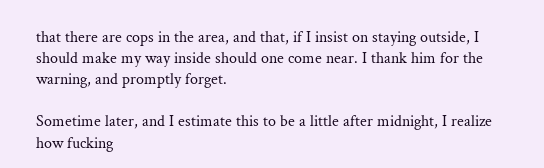that there are cops in the area, and that, if I insist on staying outside, I should make my way inside should one come near. I thank him for the warning, and promptly forget.

Sometime later, and I estimate this to be a little after midnight, I realize how fucking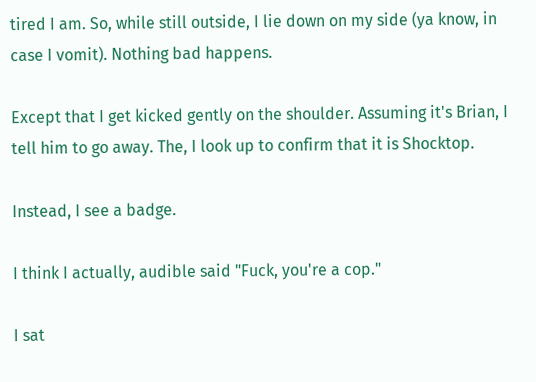tired I am. So, while still outside, I lie down on my side (ya know, in case I vomit). Nothing bad happens.

Except that I get kicked gently on the shoulder. Assuming it's Brian, I tell him to go away. The, I look up to confirm that it is Shocktop.

Instead, I see a badge.

I think I actually, audible said "Fuck, you're a cop."

I sat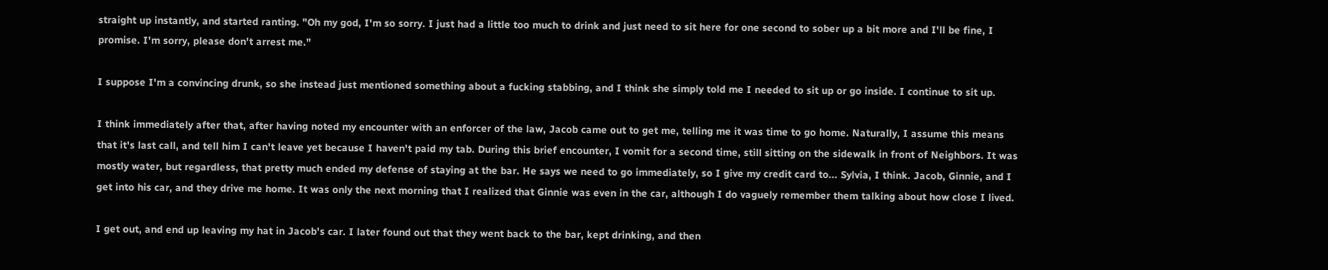straight up instantly, and started ranting. "Oh my god, I'm so sorry. I just had a little too much to drink and just need to sit here for one second to sober up a bit more and I'll be fine, I promise. I'm sorry, please don't arrest me."

I suppose I'm a convincing drunk, so she instead just mentioned something about a fucking stabbing, and I think she simply told me I needed to sit up or go inside. I continue to sit up.

I think immediately after that, after having noted my encounter with an enforcer of the law, Jacob came out to get me, telling me it was time to go home. Naturally, I assume this means that it's last call, and tell him I can't leave yet because I haven't paid my tab. During this brief encounter, I vomit for a second time, still sitting on the sidewalk in front of Neighbors. It was mostly water, but regardless, that pretty much ended my defense of staying at the bar. He says we need to go immediately, so I give my credit card to... Sylvia, I think. Jacob, Ginnie, and I get into his car, and they drive me home. It was only the next morning that I realized that Ginnie was even in the car, although I do vaguely remember them talking about how close I lived.

I get out, and end up leaving my hat in Jacob's car. I later found out that they went back to the bar, kept drinking, and then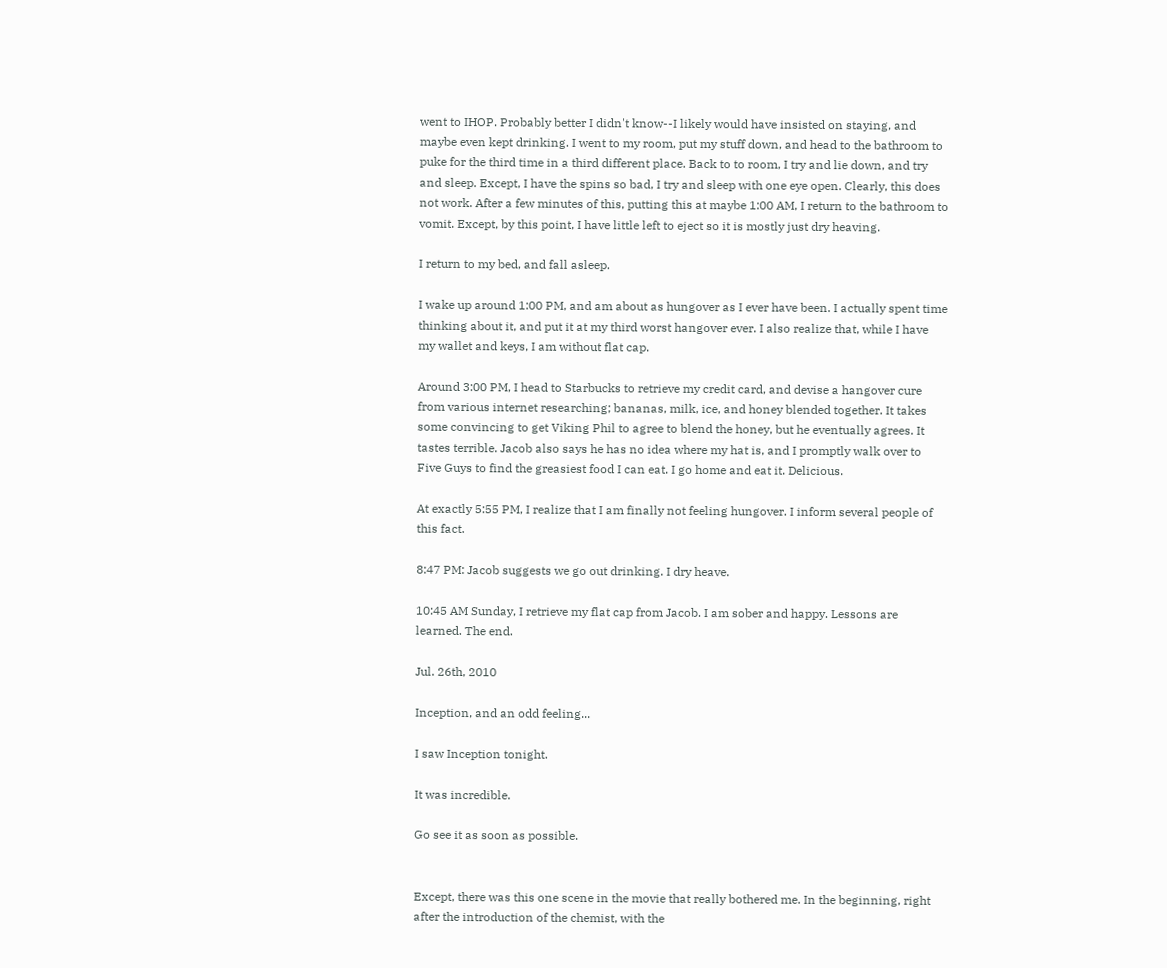went to IHOP. Probably better I didn't know--I likely would have insisted on staying, and maybe even kept drinking. I went to my room, put my stuff down, and head to the bathroom to puke for the third time in a third different place. Back to to room, I try and lie down, and try and sleep. Except, I have the spins so bad, I try and sleep with one eye open. Clearly, this does not work. After a few minutes of this, putting this at maybe 1:00 AM, I return to the bathroom to vomit. Except, by this point, I have little left to eject so it is mostly just dry heaving.

I return to my bed, and fall asleep.

I wake up around 1:00 PM, and am about as hungover as I ever have been. I actually spent time thinking about it, and put it at my third worst hangover ever. I also realize that, while I have my wallet and keys, I am without flat cap.

Around 3:00 PM, I head to Starbucks to retrieve my credit card, and devise a hangover cure from various internet researching; bananas, milk, ice, and honey blended together. It takes some convincing to get Viking Phil to agree to blend the honey, but he eventually agrees. It tastes terrible. Jacob also says he has no idea where my hat is, and I promptly walk over to Five Guys to find the greasiest food I can eat. I go home and eat it. Delicious.

At exactly 5:55 PM, I realize that I am finally not feeling hungover. I inform several people of this fact.

8:47 PM: Jacob suggests we go out drinking. I dry heave.

10:45 AM Sunday, I retrieve my flat cap from Jacob. I am sober and happy. Lessons are learned. The end.

Jul. 26th, 2010

Inception, and an odd feeling...

I saw Inception tonight.

It was incredible.

Go see it as soon as possible.


Except, there was this one scene in the movie that really bothered me. In the beginning, right after the introduction of the chemist, with the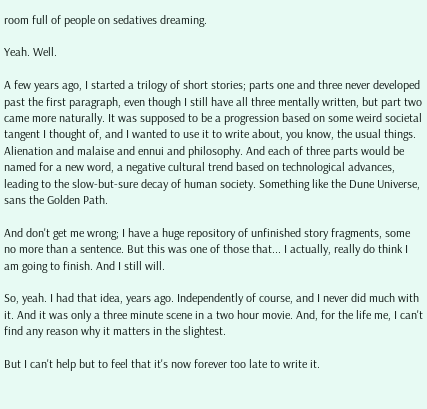room full of people on sedatives dreaming.

Yeah. Well.

A few years ago, I started a trilogy of short stories; parts one and three never developed past the first paragraph, even though I still have all three mentally written, but part two came more naturally. It was supposed to be a progression based on some weird societal tangent I thought of, and I wanted to use it to write about, you know, the usual things. Alienation and malaise and ennui and philosophy. And each of three parts would be named for a new word, a negative cultural trend based on technological advances, leading to the slow-but-sure decay of human society. Something like the Dune Universe, sans the Golden Path.

And don't get me wrong; I have a huge repository of unfinished story fragments, some no more than a sentence. But this was one of those that... I actually, really do think I am going to finish. And I still will.

So, yeah. I had that idea, years ago. Independently of course, and I never did much with it. And it was only a three minute scene in a two hour movie. And, for the life me, I can't find any reason why it matters in the slightest.

But I can't help but to feel that it's now forever too late to write it.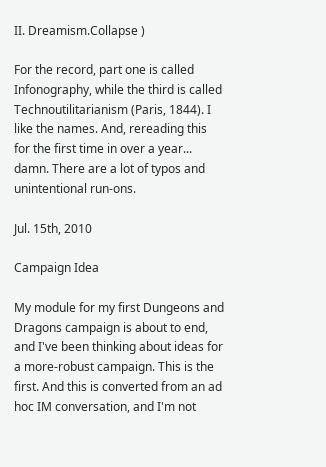II. Dreamism.Collapse )

For the record, part one is called Infonography, while the third is called Technoutilitarianism (Paris, 1844). I like the names. And, rereading this for the first time in over a year... damn. There are a lot of typos and unintentional run-ons.

Jul. 15th, 2010

Campaign Idea

My module for my first Dungeons and Dragons campaign is about to end, and I've been thinking about ideas for a more-robust campaign. This is the first. And this is converted from an ad hoc IM conversation, and I'm not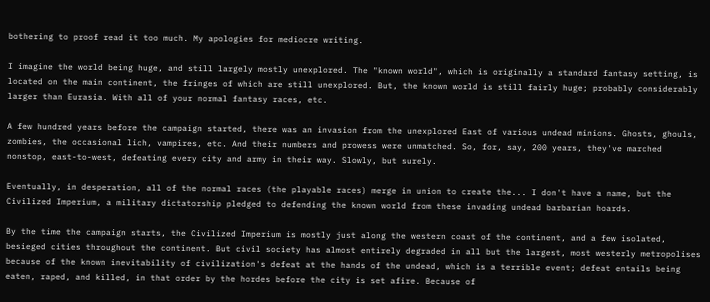bothering to proof read it too much. My apologies for mediocre writing.

I imagine the world being huge, and still largely mostly unexplored. The "known world", which is originally a standard fantasy setting, is located on the main continent, the fringes of which are still unexplored. But, the known world is still fairly huge; probably considerably larger than Eurasia. With all of your normal fantasy races, etc.

A few hundred years before the campaign started, there was an invasion from the unexplored East of various undead minions. Ghosts, ghouls, zombies, the occasional lich, vampires, etc. And their numbers and prowess were unmatched. So, for, say, 200 years, they've marched nonstop, east-to-west, defeating every city and army in their way. Slowly, but surely.

Eventually, in desperation, all of the normal races (the playable races) merge in union to create the... I don't have a name, but the Civilized Imperium, a military dictatorship pledged to defending the known world from these invading undead barbarian hoards.

By the time the campaign starts, the Civilized Imperium is mostly just along the western coast of the continent, and a few isolated, besieged cities throughout the continent. But civil society has almost entirely degraded in all but the largest, most westerly metropolises because of the known inevitability of civilization's defeat at the hands of the undead, which is a terrible event; defeat entails being eaten, raped, and killed, in that order by the hordes before the city is set afire. Because of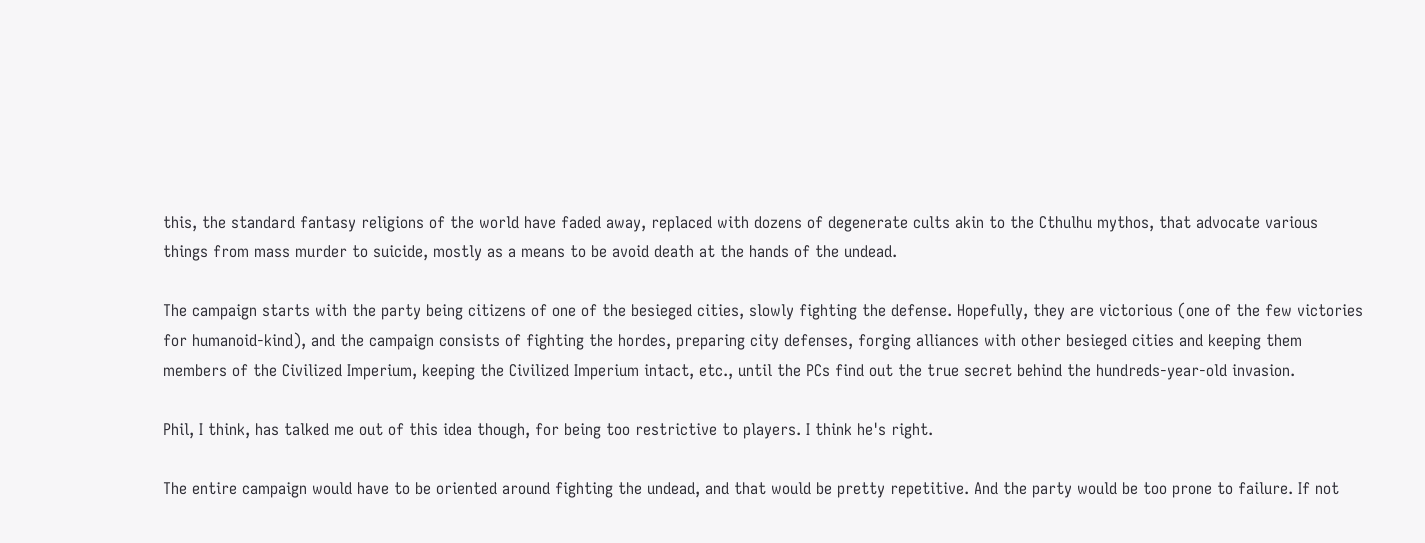this, the standard fantasy religions of the world have faded away, replaced with dozens of degenerate cults akin to the Cthulhu mythos, that advocate various things from mass murder to suicide, mostly as a means to be avoid death at the hands of the undead.

The campaign starts with the party being citizens of one of the besieged cities, slowly fighting the defense. Hopefully, they are victorious (one of the few victories for humanoid-kind), and the campaign consists of fighting the hordes, preparing city defenses, forging alliances with other besieged cities and keeping them members of the Civilized Imperium, keeping the Civilized Imperium intact, etc., until the PCs find out the true secret behind the hundreds-year-old invasion.

Phil, I think, has talked me out of this idea though, for being too restrictive to players. I think he's right.

The entire campaign would have to be oriented around fighting the undead, and that would be pretty repetitive. And the party would be too prone to failure. If not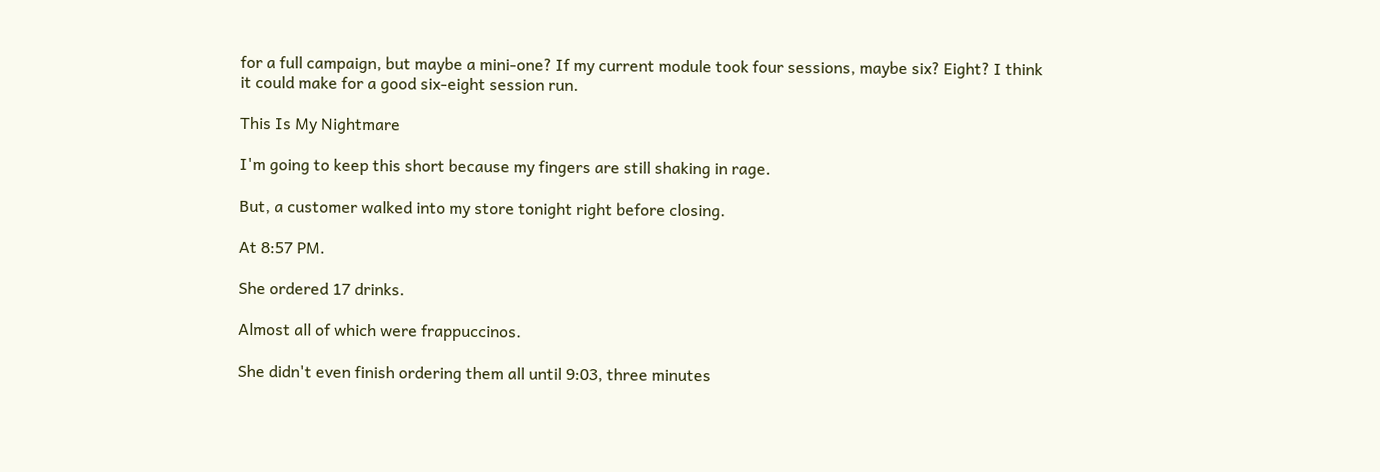for a full campaign, but maybe a mini-one? If my current module took four sessions, maybe six? Eight? I think it could make for a good six-eight session run.

This Is My Nightmare

I'm going to keep this short because my fingers are still shaking in rage.

But, a customer walked into my store tonight right before closing.

At 8:57 PM.

She ordered 17 drinks.

Almost all of which were frappuccinos.

She didn't even finish ordering them all until 9:03, three minutes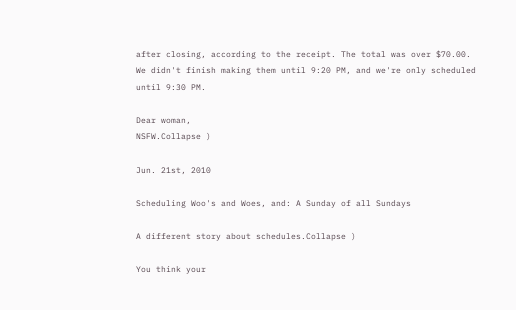after closing, according to the receipt. The total was over $70.00. We didn't finish making them until 9:20 PM, and we're only scheduled until 9:30 PM.

Dear woman,
NSFW.Collapse )

Jun. 21st, 2010

Scheduling Woo's and Woes, and: A Sunday of all Sundays

A different story about schedules.Collapse )

You think your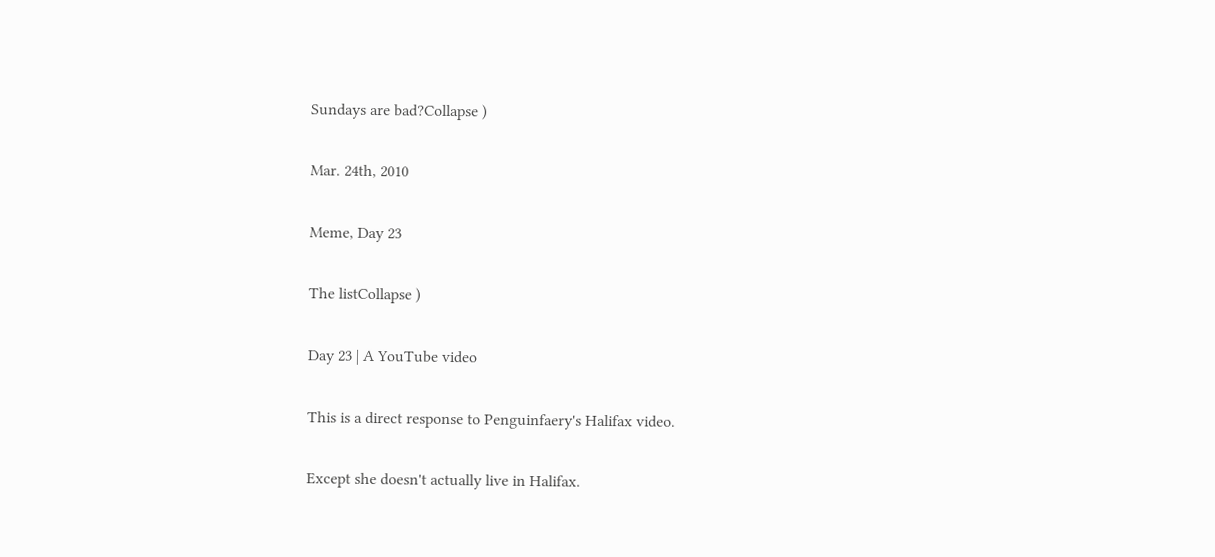Sundays are bad?Collapse )

Mar. 24th, 2010

Meme, Day 23

The listCollapse )

Day 23 | A YouTube video

This is a direct response to Penguinfaery's Halifax video.

Except she doesn't actually live in Halifax.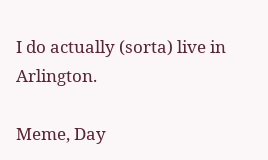I do actually (sorta) live in Arlington.

Meme, Day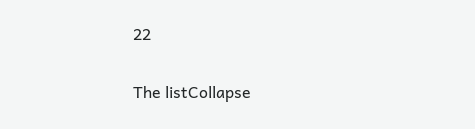22

The listCollapse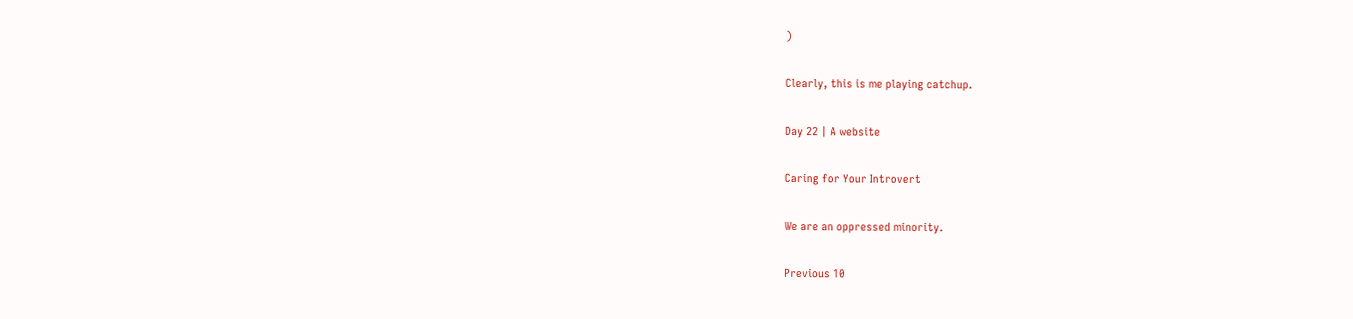)

Clearly, this is me playing catchup.

Day 22 | A website

Caring for Your Introvert

We are an oppressed minority.

Previous 10